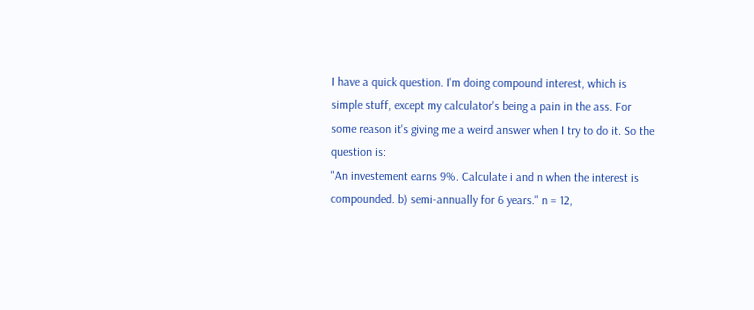I have a quick question. I'm doing compound interest, which is simple stuff, except my calculator's being a pain in the ass. For some reason it's giving me a weird answer when I try to do it. So the question is:
"An investement earns 9%. Calculate i and n when the interest is compounded. b) semi-annually for 6 years." n = 12,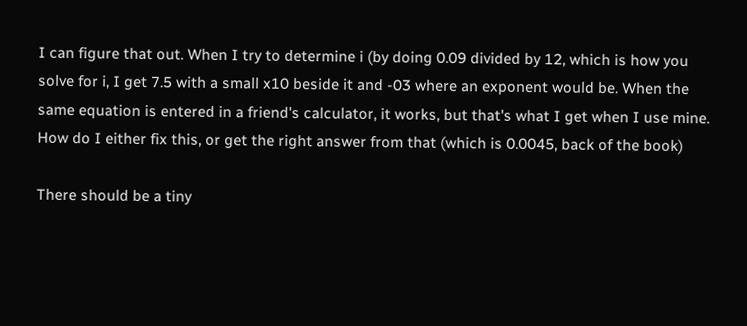I can figure that out. When I try to determine i (by doing 0.09 divided by 12, which is how you solve for i, I get 7.5 with a small x10 beside it and -03 where an exponent would be. When the same equation is entered in a friend's calculator, it works, but that's what I get when I use mine. How do I either fix this, or get the right answer from that (which is 0.0045, back of the book)

There should be a tiny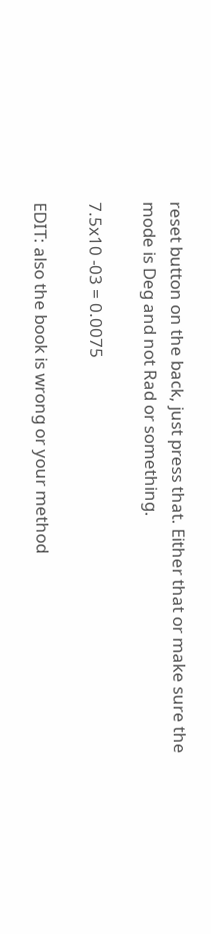reset button on the back, just press that. Either that or make sure the mode is Deg and not Rad or something.

7.5x10 -03 = 0.0075

EDIT: also the book is wrong or your method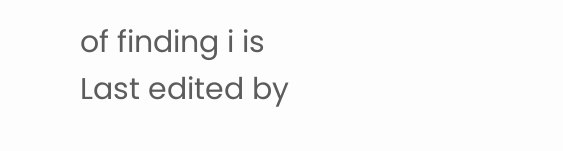of finding i is
Last edited by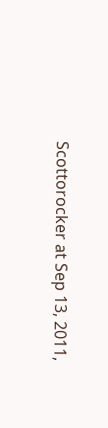Scottorocker at Sep 13, 2011,